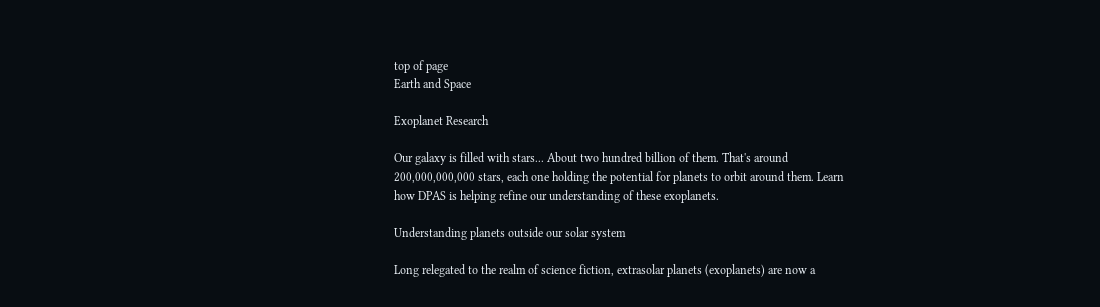top of page
Earth and Space

Exoplanet Research

Our galaxy is filled with stars... About two hundred billion of them. That's around 200,000,000,000 stars, each one holding the potential for planets to orbit around them. Learn how DPAS is helping refine our understanding of these exoplanets.

Understanding planets outside our solar system

Long relegated to the realm of science fiction, extrasolar planets (exoplanets) are now a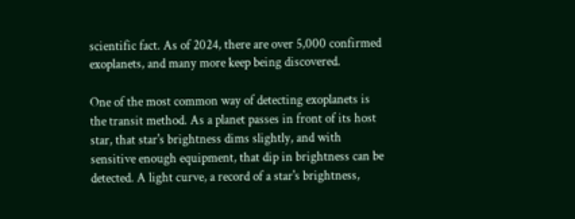scientific fact. As of 2024, there are over 5,000 confirmed exoplanets, and many more keep being discovered.

One of the most common way of detecting exoplanets is the transit method. As a planet passes in front of its host star, that star's brightness dims slightly, and with sensitive enough equipment, that dip in brightness can be detected. A light curve, a record of a star's brightness,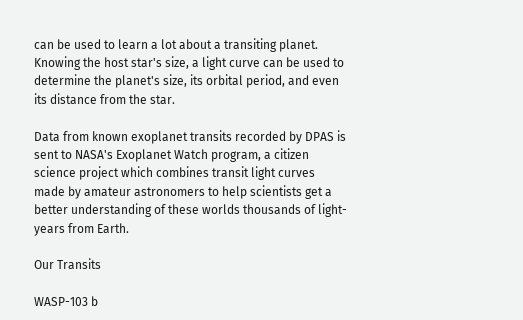can be used to learn a lot about a transiting planet. Knowing the host star's size, a light curve can be used to determine the planet's size, its orbital period, and even its distance from the star.

Data from known exoplanet transits recorded by DPAS is sent to NASA's Exoplanet Watch program, a citizen science project which combines transit light curves made by amateur astronomers to help scientists get a better understanding of these worlds thousands of light-years from Earth.

Our Transits

WASP-103 b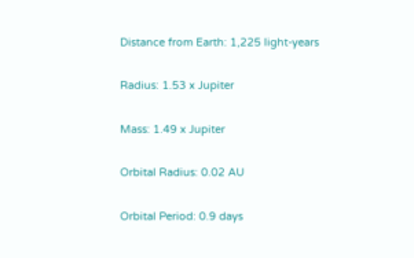Distance from Earth: 1,225 light-years

Radius: 1.53 x Jupiter

Mass: 1.49 x Jupiter

Orbital Radius: 0.02 AU

Orbital Period: 0.9 days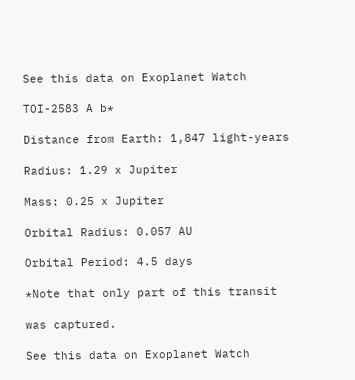See this data on Exoplanet Watch

TOI-2583 A b*

Distance from Earth: 1,847 light-years

Radius: 1.29 x Jupiter

Mass: 0.25 x Jupiter

Orbital Radius: 0.057 AU

Orbital Period: 4.5 days

*Note that only part of this transit

was captured.

See this data on Exoplanet Watch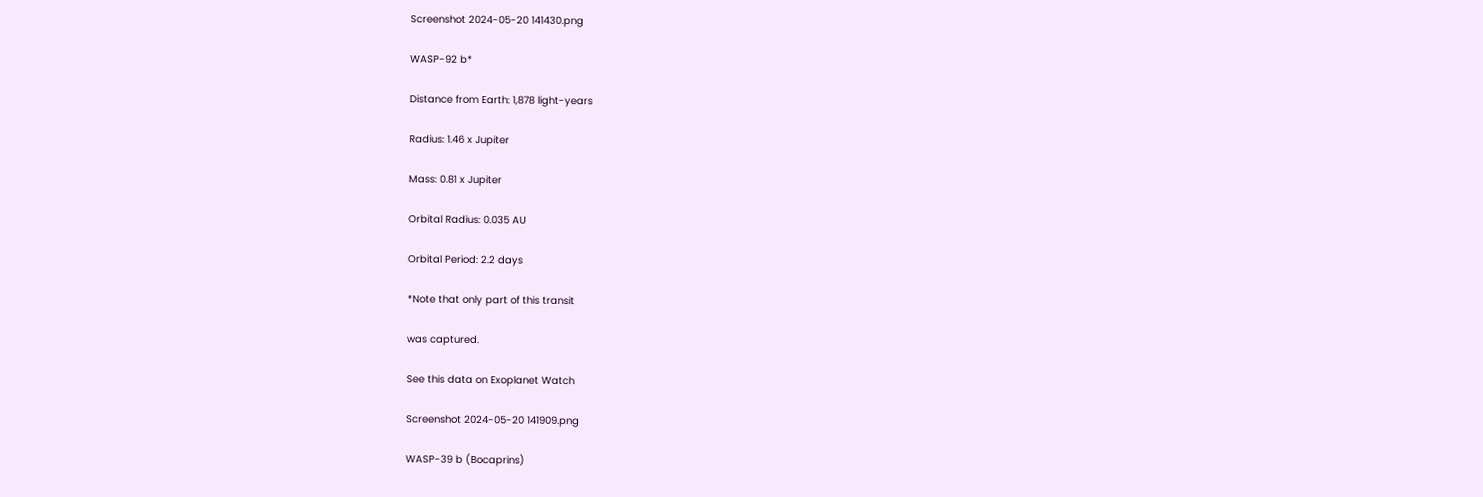Screenshot 2024-05-20 141430.png

WASP-92 b*

Distance from Earth: 1,878 light-years

Radius: 1.46 x Jupiter

Mass: 0.81 x Jupiter

Orbital Radius: 0.035 AU

Orbital Period: 2.2 days

*Note that only part of this transit

was captured.

See this data on Exoplanet Watch

Screenshot 2024-05-20 141909.png

WASP-39 b (Bocaprins)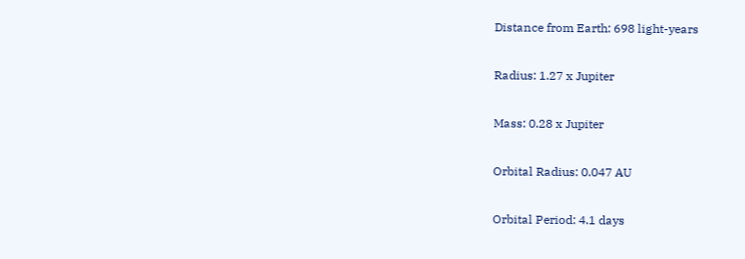Distance from Earth: 698 light-years

Radius: 1.27 x Jupiter

Mass: 0.28 x Jupiter

Orbital Radius: 0.047 AU

Orbital Period: 4.1 days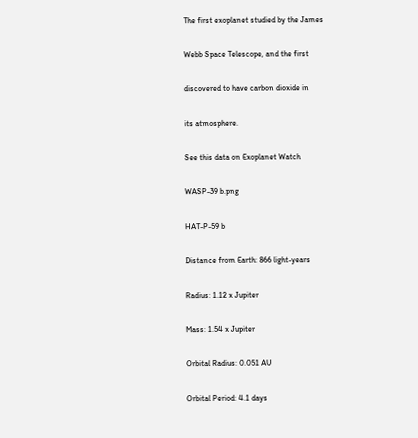The first exoplanet studied by the James

Webb Space Telescope, and the first

discovered to have carbon dioxide in

its atmosphere.

See this data on Exoplanet Watch

WASP-39 b.png

HAT-P-59 b

Distance from Earth: 866 light-years

Radius: 1.12 x Jupiter

Mass: 1.54 x Jupiter

Orbital Radius: 0.051 AU

Orbital Period: 4.1 days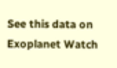See this data on Exoplanet Watch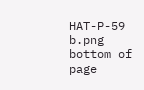HAT-P-59 b.png
bottom of page